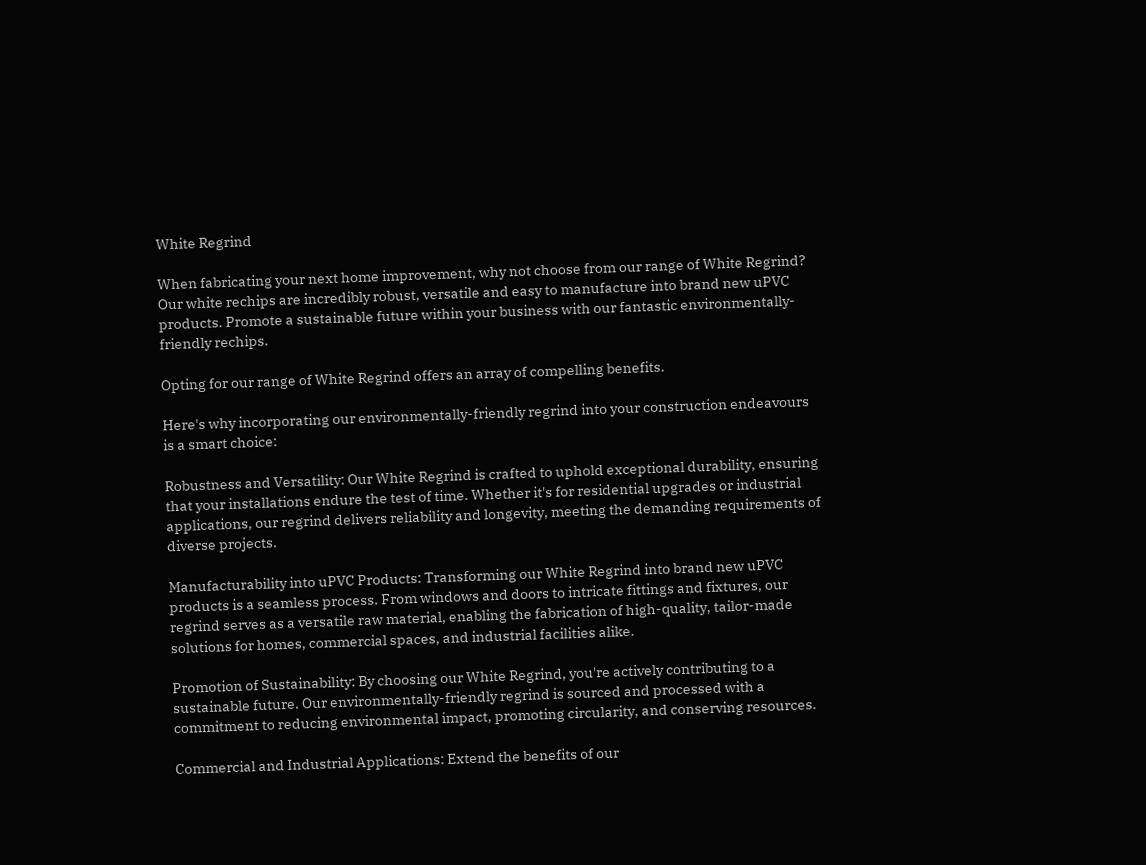White Regrind

When fabricating your next home improvement, why not choose from our range of White Regrind? Our white rechips are incredibly robust, versatile and easy to manufacture into brand new uPVC products. Promote a sustainable future within your business with our fantastic environmentally-friendly rechips.

Opting for our range of White Regrind offers an array of compelling benefits.

Here's why incorporating our environmentally-friendly regrind into your construction endeavours is a smart choice:

Robustness and Versatility: Our White Regrind is crafted to uphold exceptional durability, ensuring that your installations endure the test of time. Whether it's for residential upgrades or industrial applications, our regrind delivers reliability and longevity, meeting the demanding requirements of diverse projects.

Manufacturability into uPVC Products: Transforming our White Regrind into brand new uPVC products is a seamless process. From windows and doors to intricate fittings and fixtures, our regrind serves as a versatile raw material, enabling the fabrication of high-quality, tailor-made solutions for homes, commercial spaces, and industrial facilities alike.

Promotion of Sustainability: By choosing our White Regrind, you're actively contributing to a sustainable future. Our environmentally-friendly regrind is sourced and processed with a commitment to reducing environmental impact, promoting circularity, and conserving resources.

Commercial and Industrial Applications: Extend the benefits of our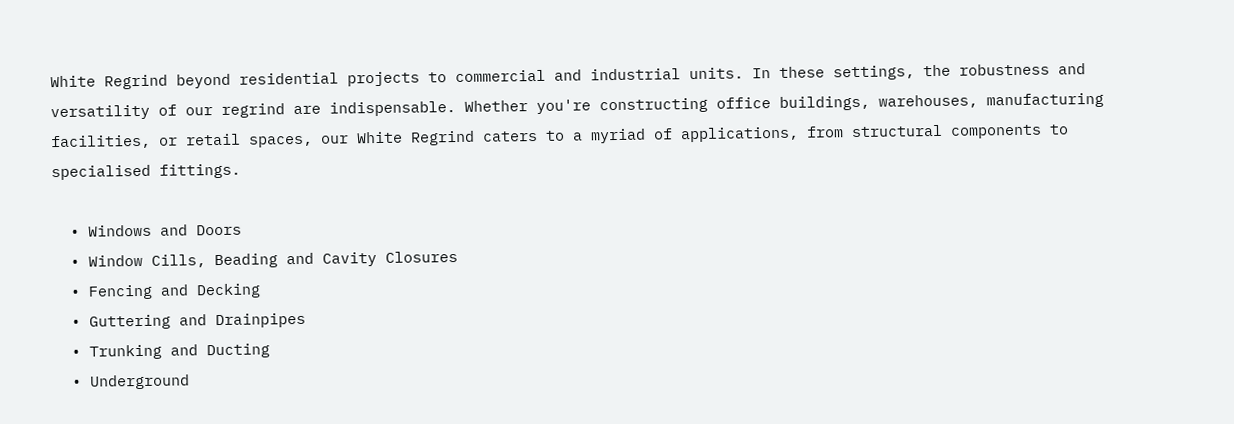White Regrind beyond residential projects to commercial and industrial units. In these settings, the robustness and versatility of our regrind are indispensable. Whether you're constructing office buildings, warehouses, manufacturing facilities, or retail spaces, our White Regrind caters to a myriad of applications, from structural components to specialised fittings.

  • Windows and Doors
  • Window Cills, Beading and Cavity Closures
  • Fencing and Decking
  • Guttering and Drainpipes
  • Trunking and Ducting
  • Underground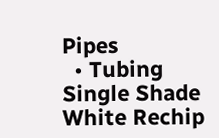Pipes
  • Tubing
Single Shade White Rechip